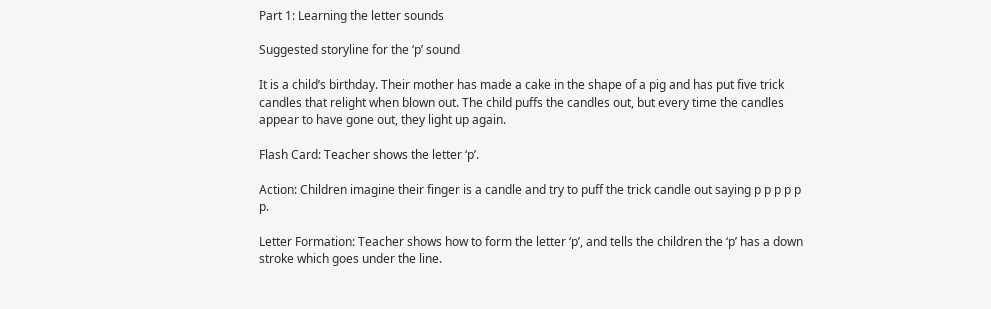Part 1: Learning the letter sounds

Suggested storyline for the ‘p’ sound

It is a child’s birthday. Their mother has made a cake in the shape of a pig and has put five trick candles that relight when blown out. The child puffs the candles out, but every time the candles appear to have gone out, they light up again.

Flash Card: Teacher shows the letter ‘p’.

Action: Children imagine their finger is a candle and try to puff the trick candle out saying p p p p p p.

Letter Formation: Teacher shows how to form the letter ‘p’, and tells the children the ‘p’ has a down stroke which goes under the line.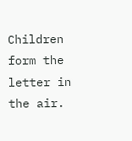Children form the letter in the air.